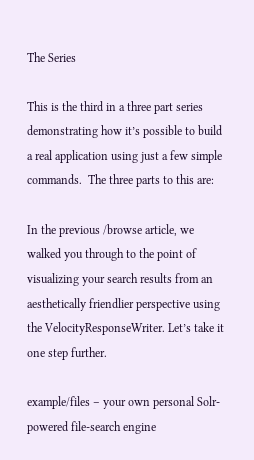The Series

This is the third in a three part series demonstrating how it’s possible to build a real application using just a few simple commands.  The three parts to this are:

In the previous /browse article, we walked you through to the point of visualizing your search results from an aesthetically friendlier perspective using the VelocityResponseWriter. Let’s take it one step further.

example/files – your own personal Solr-powered file-search engine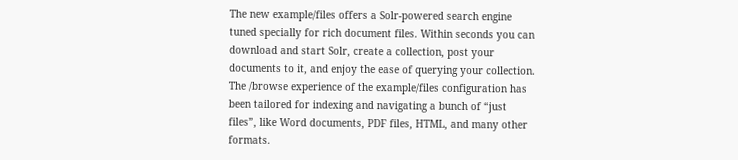The new example/files offers a Solr-powered search engine tuned specially for rich document files. Within seconds you can download and start Solr, create a collection, post your documents to it, and enjoy the ease of querying your collection. The /browse experience of the example/files configuration has been tailored for indexing and navigating a bunch of “just files”, like Word documents, PDF files, HTML, and many other formats.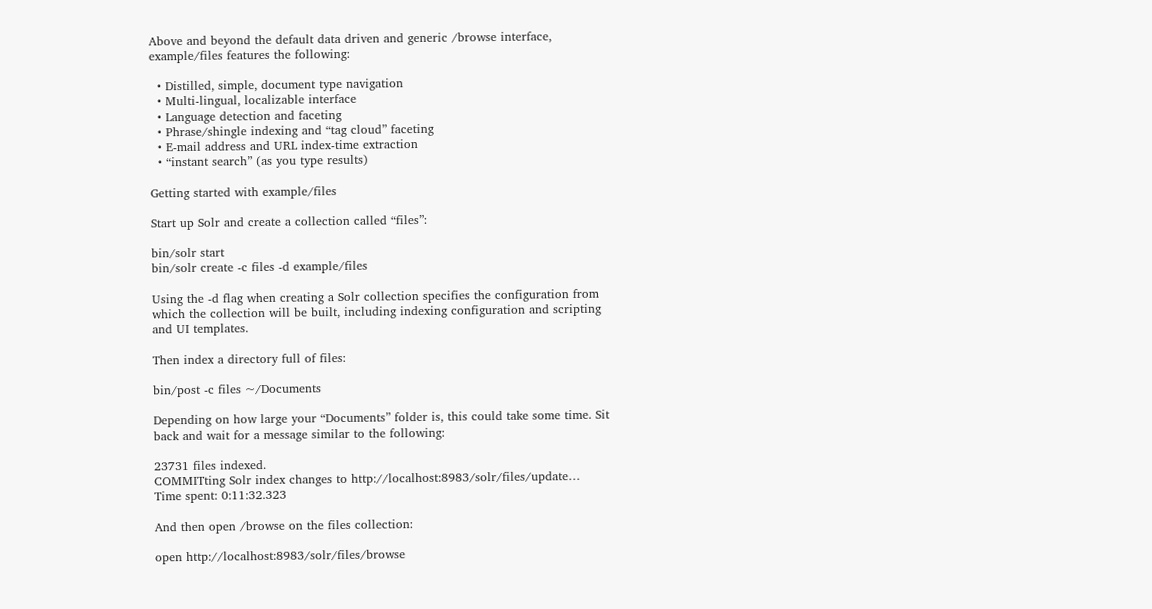Above and beyond the default data driven and generic /browse interface, example/files features the following:

  • Distilled, simple, document type navigation
  • Multi-lingual, localizable interface
  • Language detection and faceting
  • Phrase/shingle indexing and “tag cloud” faceting
  • E-mail address and URL index-time extraction
  • “instant search” (as you type results)

Getting started with example/files

Start up Solr and create a collection called “files”:

bin/solr start
bin/solr create -c files -d example/files

Using the -d flag when creating a Solr collection specifies the configuration from which the collection will be built, including indexing configuration and scripting and UI templates.

Then index a directory full of files:

bin/post -c files ~/Documents

Depending on how large your “Documents” folder is, this could take some time. Sit back and wait for a message similar to the following:

23731 files indexed.
COMMITting Solr index changes to http://localhost:8983/solr/files/update…
Time spent: 0:11:32.323

And then open /browse on the files collection:

open http://localhost:8983/solr/files/browse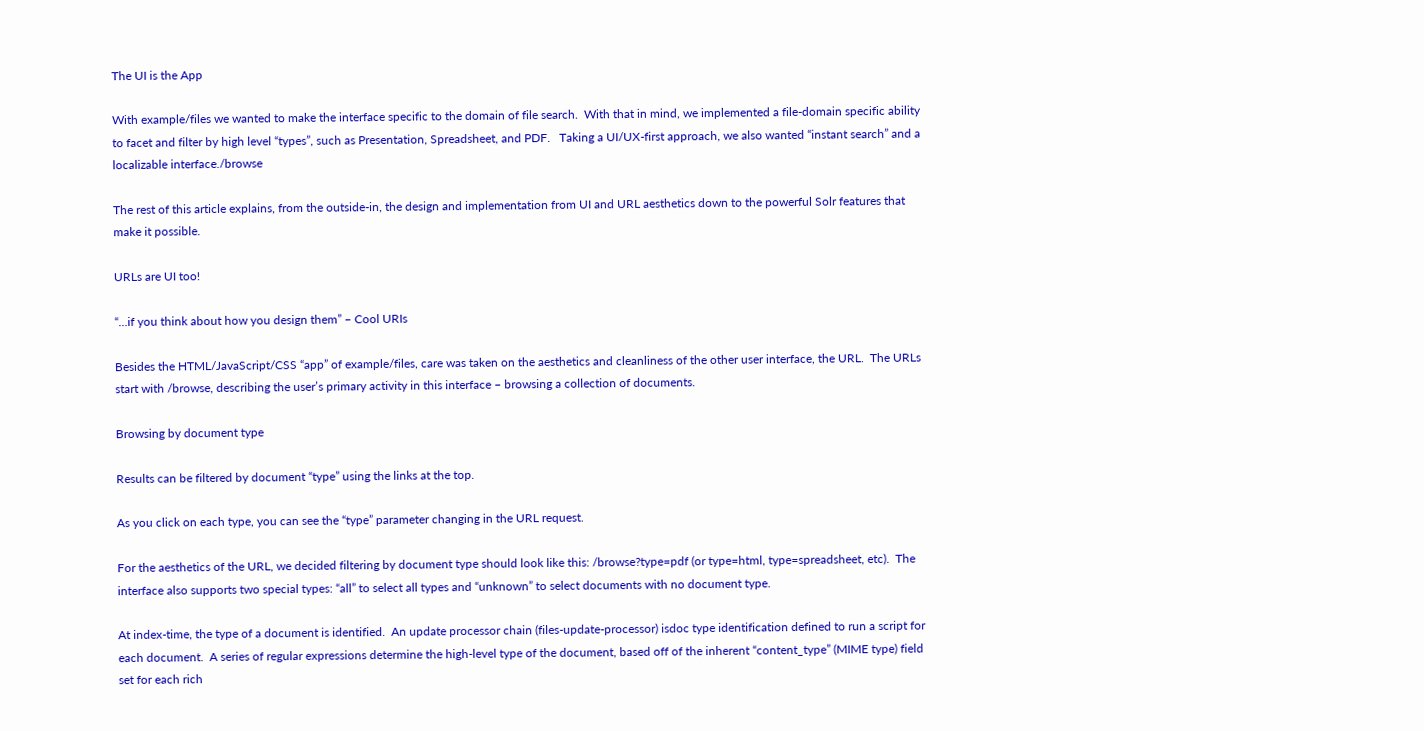The UI is the App

With example/files we wanted to make the interface specific to the domain of file search.  With that in mind, we implemented a file-domain specific ability to facet and filter by high level “types”, such as Presentation, Spreadsheet, and PDF.   Taking a UI/UX-first approach, we also wanted “instant search” and a localizable interface./browse

The rest of this article explains, from the outside-in, the design and implementation from UI and URL aesthetics down to the powerful Solr features that make it possible.

URLs are UI too!

“…if you think about how you design them” – Cool URIs

Besides the HTML/JavaScript/CSS “app” of example/files, care was taken on the aesthetics and cleanliness of the other user interface, the URL.  The URLs start with /browse, describing the user’s primary activity in this interface – browsing a collection of documents.

Browsing by document type

Results can be filtered by document “type” using the links at the top.

As you click on each type, you can see the “type” parameter changing in the URL request.

For the aesthetics of the URL, we decided filtering by document type should look like this: /browse?type=pdf (or type=html, type=spreadsheet, etc).  The interface also supports two special types: “all” to select all types and “unknown” to select documents with no document type.

At index-time, the type of a document is identified.  An update processor chain (files-update-processor) isdoc type identification defined to run a script for each document.  A series of regular expressions determine the high-level type of the document, based off of the inherent “content_type” (MIME type) field set for each rich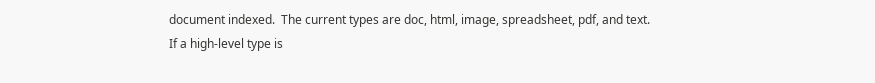document indexed.  The current types are doc, html, image, spreadsheet, pdf, and text.  If a high-level type is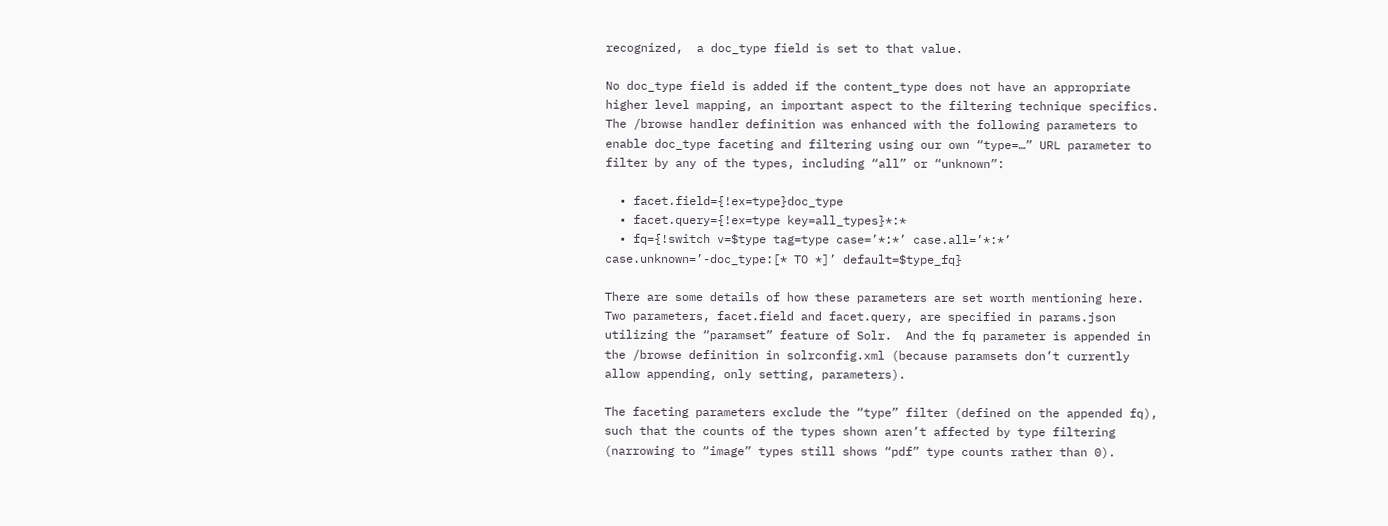recognized,  a doc_type field is set to that value.

No doc_type field is added if the content_type does not have an appropriate higher level mapping, an important aspect to the filtering technique specifics.  The /browse handler definition was enhanced with the following parameters to enable doc_type faceting and filtering using our own “type=…” URL parameter to filter by any of the types, including “all” or “unknown”:

  • facet.field={!ex=type}doc_type
  • facet.query={!ex=type key=all_types}*:*
  • fq={!switch v=$type tag=type case=’*:*’ case.all=’*:*’ case.unknown=’-doc_type:[* TO *]’ default=$type_fq}

There are some details of how these parameters are set worth mentioning here.  Two parameters, facet.field and facet.query, are specified in params.json utilizing the “paramset” feature of Solr.  And the fq parameter is appended in the /browse definition in solrconfig.xml (because paramsets don’t currently allow appending, only setting, parameters).

The faceting parameters exclude the “type” filter (defined on the appended fq), such that the counts of the types shown aren’t affected by type filtering (narrowing to “image” types still shows “pdf” type counts rather than 0).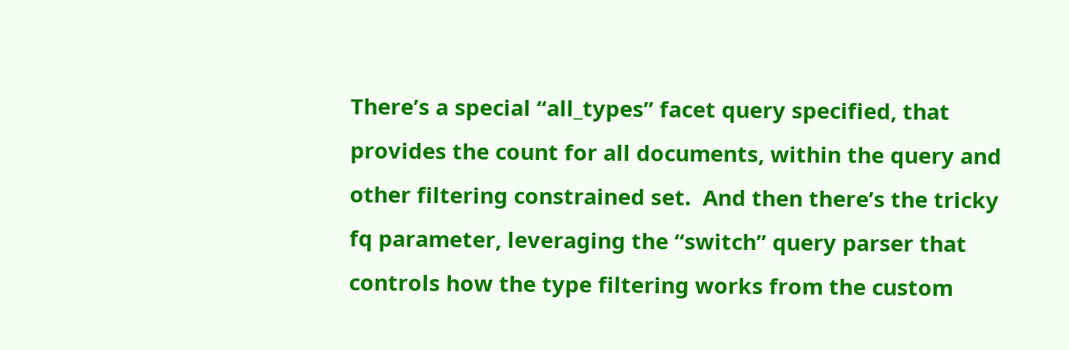There’s a special “all_types” facet query specified, that provides the count for all documents, within the query and other filtering constrained set.  And then there’s the tricky fq parameter, leveraging the “switch” query parser that controls how the type filtering works from the custom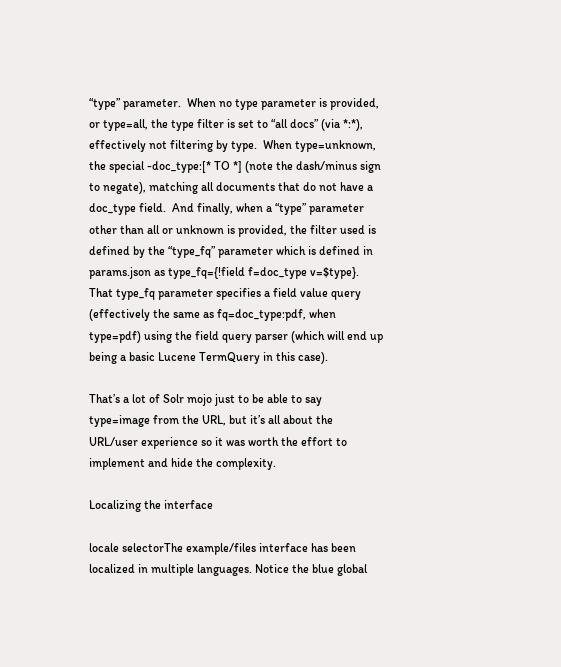“type” parameter.  When no type parameter is provided, or type=all, the type filter is set to “all docs” (via *:*), effectively not filtering by type.  When type=unknown, the special -doc_type:[* TO *] (note the dash/minus sign to negate), matching all documents that do not have a doc_type field.  And finally, when a “type” parameter other than all or unknown is provided, the filter used is defined by the “type_fq” parameter which is defined in params.json as type_fq={!field f=doc_type v=$type}.  That type_fq parameter specifies a field value query (effectively the same as fq=doc_type:pdf, when type=pdf) using the field query parser (which will end up being a basic Lucene TermQuery in this case).

That’s a lot of Solr mojo just to be able to say type=image from the URL, but it’s all about the URL/user experience so it was worth the effort to implement and hide the complexity.

Localizing the interface

locale selectorThe example/files interface has been localized in multiple languages. Notice the blue global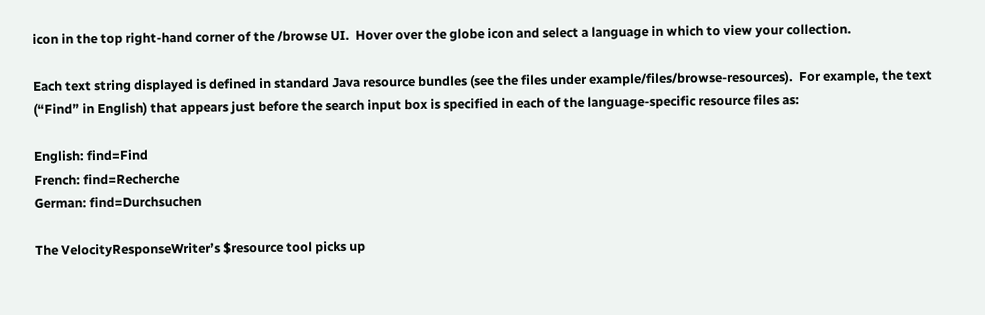icon in the top right-hand corner of the /browse UI.  Hover over the globe icon and select a language in which to view your collection.

Each text string displayed is defined in standard Java resource bundles (see the files under example/files/browse-resources).  For example, the text (“Find” in English) that appears just before the search input box is specified in each of the language-specific resource files as:

English: find=Find
French: find=Recherche
German: find=Durchsuchen

The VelocityResponseWriter’s $resource tool picks up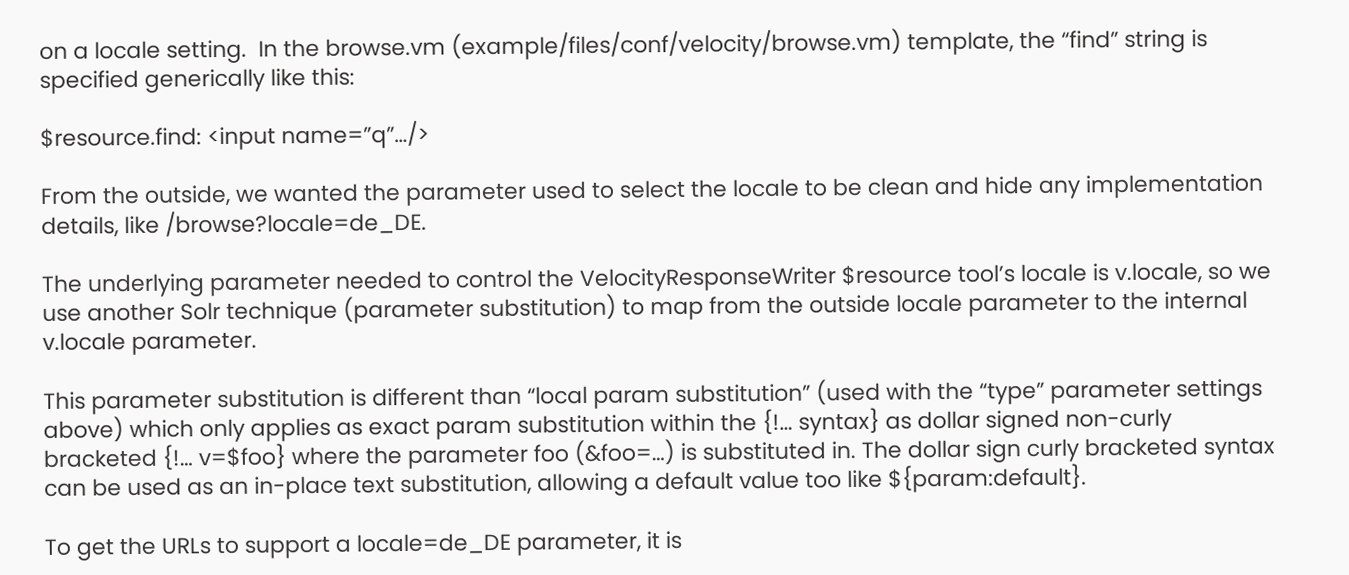on a locale setting.  In the browse.vm (example/files/conf/velocity/browse.vm) template, the “find” string is specified generically like this:

$resource.find: <input name=”q”…/>

From the outside, we wanted the parameter used to select the locale to be clean and hide any implementation details, like /browse?locale=de_DE.

The underlying parameter needed to control the VelocityResponseWriter $resource tool’s locale is v.locale, so we use another Solr technique (parameter substitution) to map from the outside locale parameter to the internal v.locale parameter.

This parameter substitution is different than “local param substitution” (used with the “type” parameter settings above) which only applies as exact param substitution within the {!… syntax} as dollar signed non-curly bracketed {!… v=$foo} where the parameter foo (&foo=…) is substituted in. The dollar sign curly bracketed syntax can be used as an in-place text substitution, allowing a default value too like ${param:default}.

To get the URLs to support a locale=de_DE parameter, it is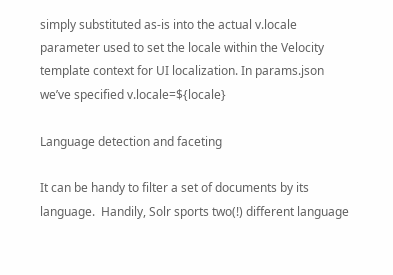simply substituted as-is into the actual v.locale parameter used to set the locale within the Velocity template context for UI localization. In params.json we’ve specified v.locale=${locale}

Language detection and faceting

It can be handy to filter a set of documents by its language.  Handily, Solr sports two(!) different language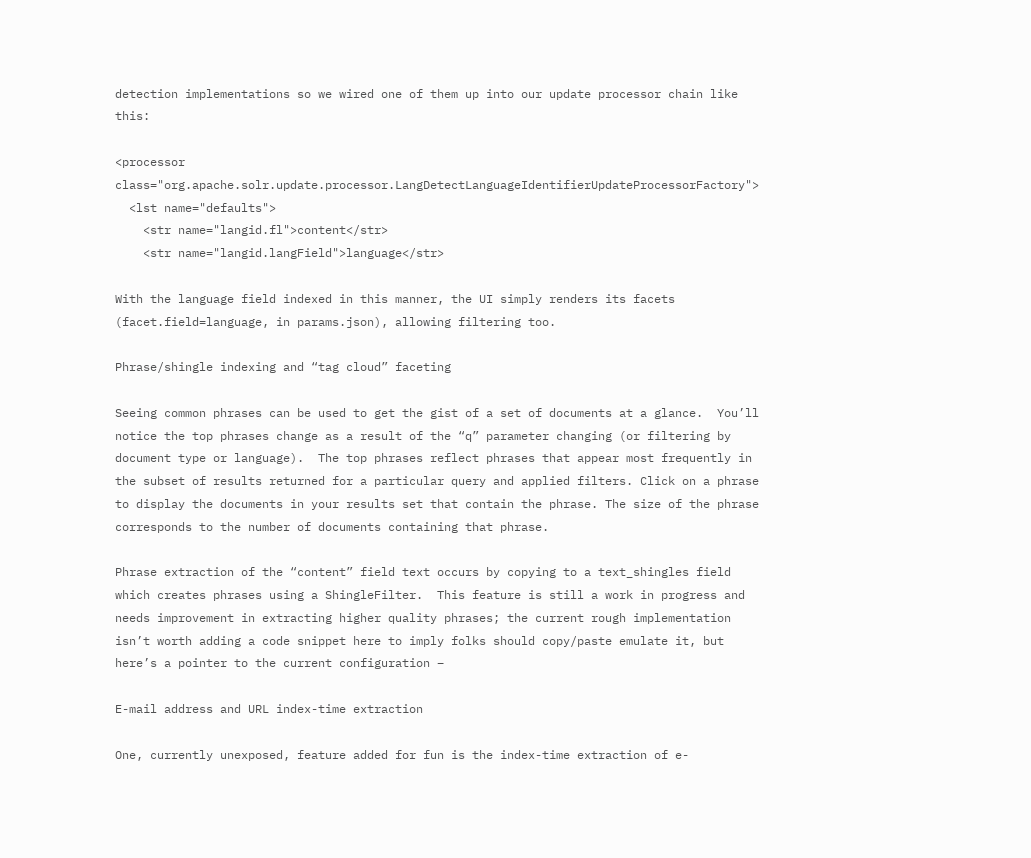detection implementations so we wired one of them up into our update processor chain like this:

<processor class="org.apache.solr.update.processor.LangDetectLanguageIdentifierUpdateProcessorFactory">
  <lst name="defaults">
    <str name="langid.fl">content</str>
    <str name="langid.langField">language</str>

With the language field indexed in this manner, the UI simply renders its facets (facet.field=language, in params.json), allowing filtering too.

Phrase/shingle indexing and “tag cloud” faceting

Seeing common phrases can be used to get the gist of a set of documents at a glance.  You’ll notice the top phrases change as a result of the “q” parameter changing (or filtering by document type or language).  The top phrases reflect phrases that appear most frequently in the subset of results returned for a particular query and applied filters. Click on a phrase to display the documents in your results set that contain the phrase. The size of the phrase corresponds to the number of documents containing that phrase.

Phrase extraction of the “content” field text occurs by copying to a text_shingles field which creates phrases using a ShingleFilter.  This feature is still a work in progress and needs improvement in extracting higher quality phrases; the current rough implementation isn’t worth adding a code snippet here to imply folks should copy/paste emulate it, but here’s a pointer to the current configuration –

E-mail address and URL index-time extraction

One, currently unexposed, feature added for fun is the index-time extraction of e-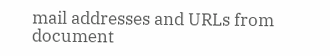mail addresses and URLs from document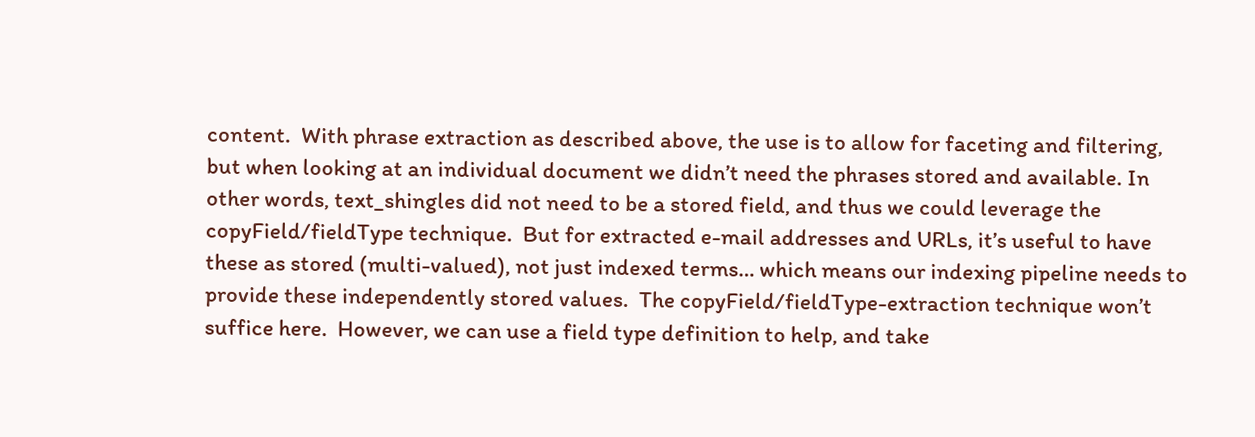content.  With phrase extraction as described above, the use is to allow for faceting and filtering, but when looking at an individual document we didn’t need the phrases stored and available. In other words, text_shingles did not need to be a stored field, and thus we could leverage the copyField/fieldType technique.  But for extracted e-mail addresses and URLs, it’s useful to have these as stored (multi-valued), not just indexed terms… which means our indexing pipeline needs to provide these independently stored values.  The copyField/fieldType-extraction technique won’t suffice here.  However, we can use a field type definition to help, and take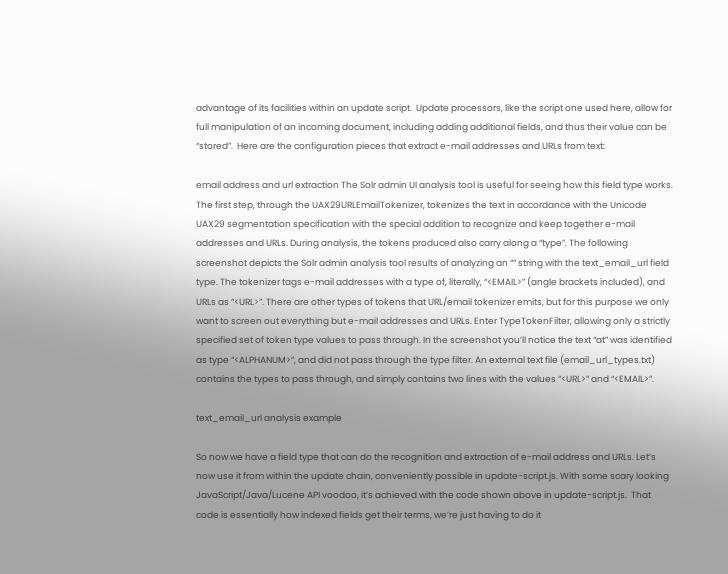advantage of its facilities within an update script.  Update processors, like the script one used here, allow for full manipulation of an incoming document, including adding additional fields, and thus their value can be “stored”.  Here are the configuration pieces that extract e-mail addresses and URLs from text:

email address and url extraction The Solr admin UI analysis tool is useful for seeing how this field type works. The first step, through the UAX29URLEmailTokenizer, tokenizes the text in accordance with the Unicode UAX29 segmentation specification with the special addition to recognize and keep together e-mail addresses and URLs. During analysis, the tokens produced also carry along a “type”. The following screenshot depicts the Solr admin analysis tool results of analyzing an “” string with the text_email_url field type. The tokenizer tags e-mail addresses with a type of, literally, “<EMAIL>” (angle brackets included), and URLs as “<URL>”. There are other types of tokens that URL/email tokenizer emits, but for this purpose we only want to screen out everything but e-mail addresses and URLs. Enter TypeTokenFilter, allowing only a strictly specified set of token type values to pass through. In the screenshot you’ll notice the text “at” was identified as type “<ALPHANUM>”, and did not pass through the type filter. An external text file (email_url_types.txt) contains the types to pass through, and simply contains two lines with the values “<URL>” and “<EMAIL>”.

text_email_url analysis example

So now we have a field type that can do the recognition and extraction of e-mail address and URLs. Let’s now use it from within the update chain, conveniently possible in update-script.js. With some scary looking JavaScript/Java/Lucene API voodoo, it’s achieved with the code shown above in update-script.js.  That code is essentially how indexed fields get their terms, we’re just having to do it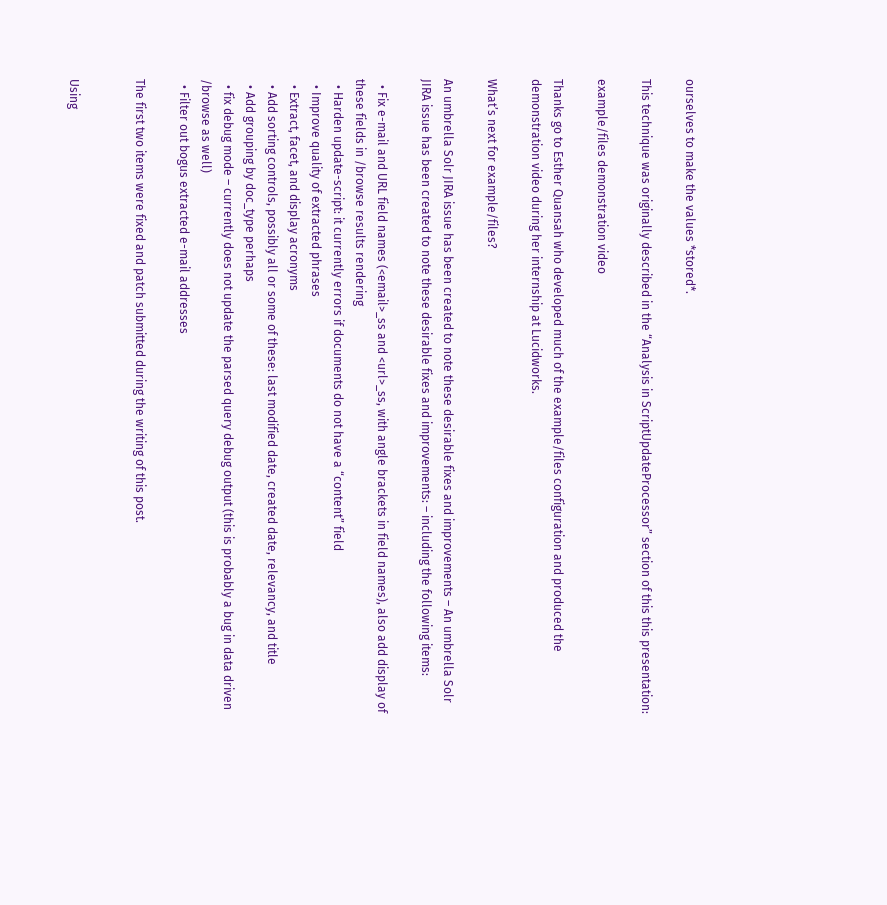ourselves to make the values *stored*.

This technique was originally described in the “Analysis in ScriptUpdateProcessor” section of this this presentation:

example/files demonstration video

Thanks go to Esther Quansah who developed much of the example/files configuration and produced the demonstration video during her internship at Lucidworks.

What’s next for example/files?

An umbrella Solr JIRA issue has been created to note these desirable fixes and improvements – An umbrella Solr JIRA issue has been created to note these desirable fixes and improvements: – including the following items:

  • Fix e-mail and URL field names (<email>_ss and <url>_ss, with angle brackets in field names), also add display of these fields in /browse results rendering
  • Harden update-script: it currently errors if documents do not have a “content” field
  • Improve quality of extracted phrases
  • Extract, facet, and display acronyms
  • Add sorting controls, possibly all or some of these: last modified date, created date, relevancy, and title
  • Add grouping by doc_type perhaps
  • fix debug mode – currently does not update the parsed query debug output (this is probably a bug in data driven /browse as well)
  • Filter out bogus extracted e-mail addresses

The first two items were fixed and patch submitted during the writing of this post.


Using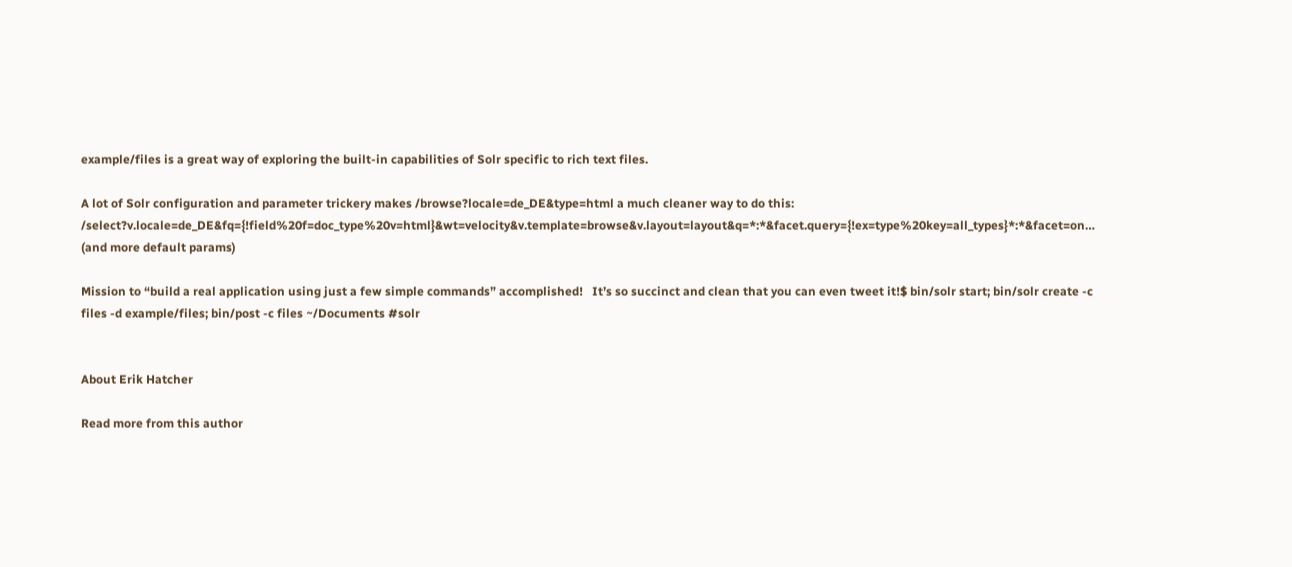example/files is a great way of exploring the built-in capabilities of Solr specific to rich text files.

A lot of Solr configuration and parameter trickery makes /browse?locale=de_DE&type=html a much cleaner way to do this: /select?v.locale=de_DE&fq={!field%20f=doc_type%20v=html}&wt=velocity&v.template=browse&v.layout=layout&q=*:*&facet.query={!ex=type%20key=all_types}*:*&facet=on… (and more default params)

Mission to “build a real application using just a few simple commands” accomplished!   It’s so succinct and clean that you can even tweet it!$ bin/solr start; bin/solr create -c files -d example/files; bin/post -c files ~/Documents #solr


About Erik Hatcher

Read more from this author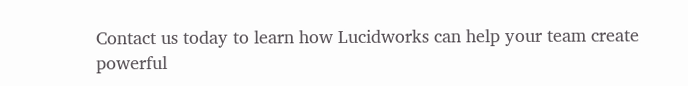Contact us today to learn how Lucidworks can help your team create powerful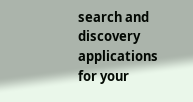search and discovery applications for your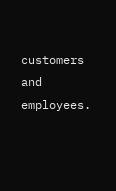customers and employees.